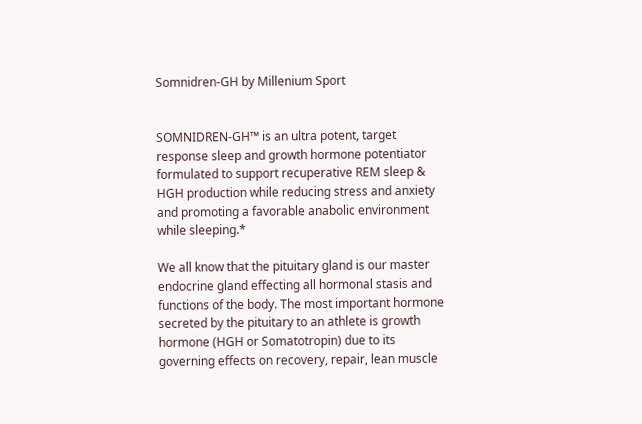Somnidren-GH by Millenium Sport


SOMNIDREN-GH™ is an ultra potent, target response sleep and growth hormone potentiator formulated to support recuperative REM sleep & HGH production while reducing stress and anxiety and promoting a favorable anabolic environment while sleeping.*

We all know that the pituitary gland is our master endocrine gland effecting all hormonal stasis and functions of the body. The most important hormone secreted by the pituitary to an athlete is growth hormone (HGH or Somatotropin) due to its governing effects on recovery, repair, lean muscle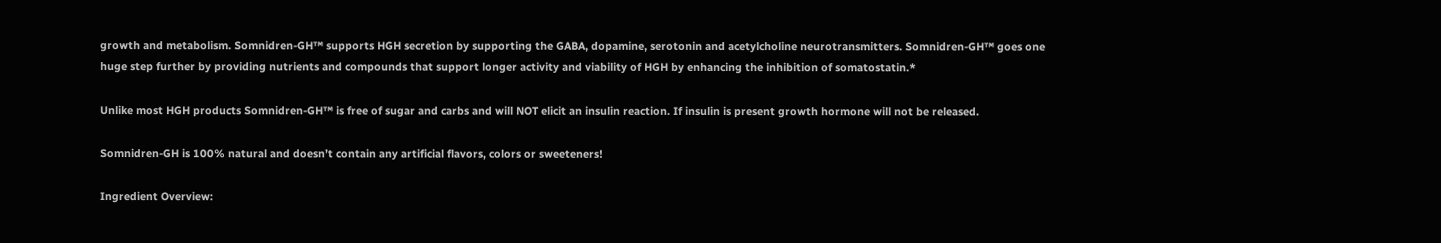growth and metabolism. Somnidren-GH™ supports HGH secretion by supporting the GABA, dopamine, serotonin and acetylcholine neurotransmitters. Somnidren-GH™ goes one huge step further by providing nutrients and compounds that support longer activity and viability of HGH by enhancing the inhibition of somatostatin.*

Unlike most HGH products Somnidren-GH™ is free of sugar and carbs and will NOT elicit an insulin reaction. If insulin is present growth hormone will not be released.

Somnidren-GH is 100% natural and doesn’t contain any artificial flavors, colors or sweeteners!

Ingredient Overview: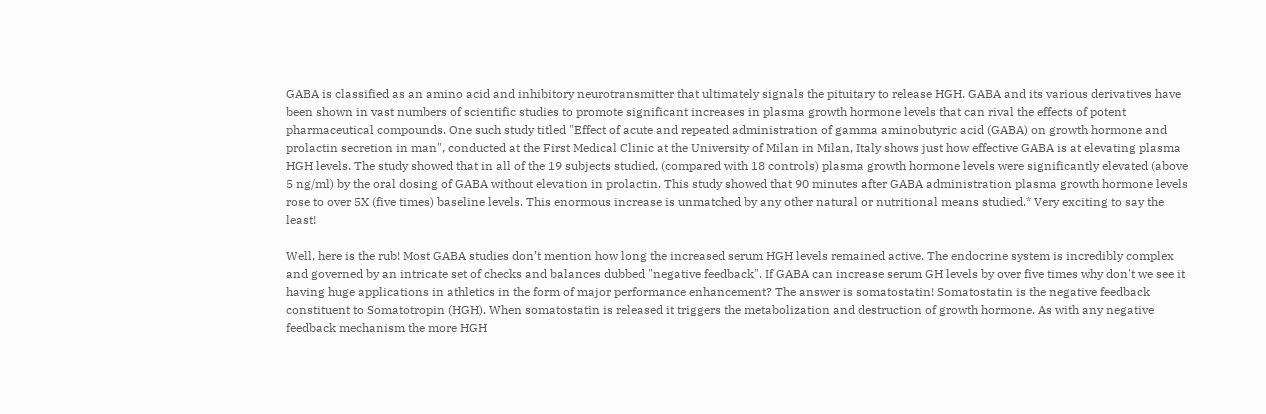GABA is classified as an amino acid and inhibitory neurotransmitter that ultimately signals the pituitary to release HGH. GABA and its various derivatives have been shown in vast numbers of scientific studies to promote significant increases in plasma growth hormone levels that can rival the effects of potent pharmaceutical compounds. One such study titled "Effect of acute and repeated administration of gamma aminobutyric acid (GABA) on growth hormone and prolactin secretion in man", conducted at the First Medical Clinic at the University of Milan in Milan, Italy shows just how effective GABA is at elevating plasma HGH levels. The study showed that in all of the 19 subjects studied, (compared with 18 controls) plasma growth hormone levels were significantly elevated (above 5 ng/ml) by the oral dosing of GABA without elevation in prolactin. This study showed that 90 minutes after GABA administration plasma growth hormone levels rose to over 5X (five times) baseline levels. This enormous increase is unmatched by any other natural or nutritional means studied.* Very exciting to say the least!

Well, here is the rub! Most GABA studies don’t mention how long the increased serum HGH levels remained active. The endocrine system is incredibly complex and governed by an intricate set of checks and balances dubbed "negative feedback". If GABA can increase serum GH levels by over five times why don't we see it having huge applications in athletics in the form of major performance enhancement? The answer is somatostatin! Somatostatin is the negative feedback constituent to Somatotropin (HGH). When somatostatin is released it triggers the metabolization and destruction of growth hormone. As with any negative feedback mechanism the more HGH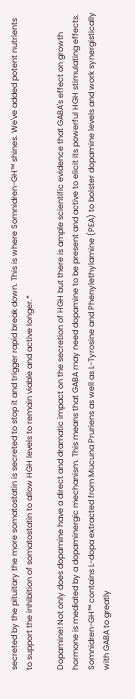secreted by the pituitary the more somatostatin is secreted to stop it and trigger rapid break down. This is where Somnidren-GH™ shines. We've added potent nutrients to support the inhibition of somatostatin to allow HGH levels to remain viable and active longer.*

Dopamine! Not only does dopamine have a direct and dramatic impact on the secretion of HGH but there is ample scientific evidence that GABA's effect on growth hormone is mediated by a dopaminergic mechanism. This means that GABA may need dopamine to be present and active to elicit its powerful HGH stimulating effects. Somnidren-GH™ contains L-dopa extracted from Mucuna Pruriens as well as L-Tyrosine and Phenylethylamine (PEA) to bolster dopamine levels and work synergistically with GABA to greatly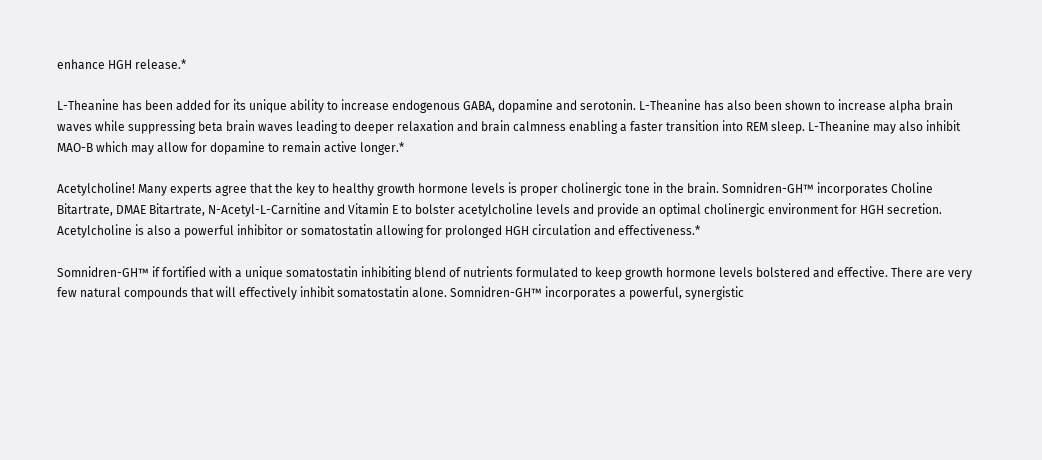enhance HGH release.*

L-Theanine has been added for its unique ability to increase endogenous GABA, dopamine and serotonin. L-Theanine has also been shown to increase alpha brain waves while suppressing beta brain waves leading to deeper relaxation and brain calmness enabling a faster transition into REM sleep. L-Theanine may also inhibit MAO-B which may allow for dopamine to remain active longer.*

Acetylcholine! Many experts agree that the key to healthy growth hormone levels is proper cholinergic tone in the brain. Somnidren-GH™ incorporates Choline Bitartrate, DMAE Bitartrate, N-Acetyl-L-Carnitine and Vitamin E to bolster acetylcholine levels and provide an optimal cholinergic environment for HGH secretion. Acetylcholine is also a powerful inhibitor or somatostatin allowing for prolonged HGH circulation and effectiveness.*

Somnidren-GH™ if fortified with a unique somatostatin inhibiting blend of nutrients formulated to keep growth hormone levels bolstered and effective. There are very few natural compounds that will effectively inhibit somatostatin alone. Somnidren-GH™ incorporates a powerful, synergistic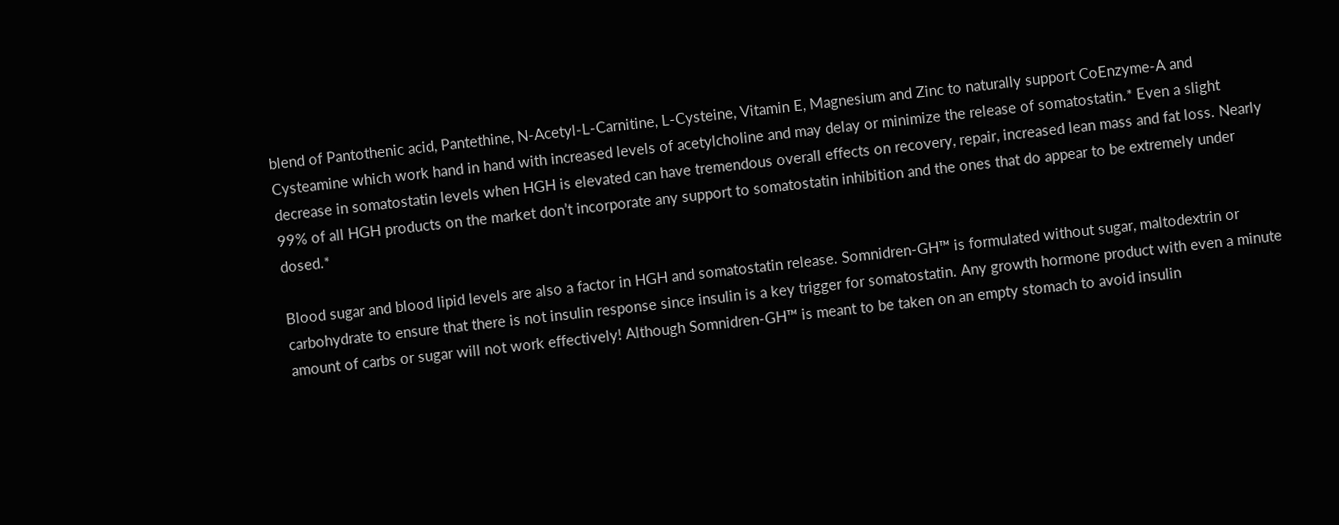blend of Pantothenic acid, Pantethine, N-Acetyl-L-Carnitine, L-Cysteine, Vitamin E, Magnesium and Zinc to naturally support CoEnzyme-A and Cysteamine which work hand in hand with increased levels of acetylcholine and may delay or minimize the release of somatostatin.* Even a slight decrease in somatostatin levels when HGH is elevated can have tremendous overall effects on recovery, repair, increased lean mass and fat loss. Nearly 99% of all HGH products on the market don’t incorporate any support to somatostatin inhibition and the ones that do appear to be extremely under dosed.*

Blood sugar and blood lipid levels are also a factor in HGH and somatostatin release. Somnidren-GH™ is formulated without sugar, maltodextrin or carbohydrate to ensure that there is not insulin response since insulin is a key trigger for somatostatin. Any growth hormone product with even a minute amount of carbs or sugar will not work effectively! Although Somnidren-GH™ is meant to be taken on an empty stomach to avoid insulin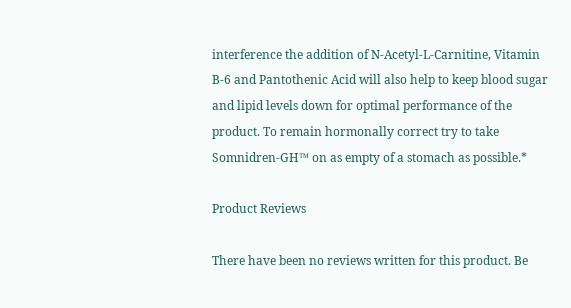interference the addition of N-Acetyl-L-Carnitine, Vitamin B-6 and Pantothenic Acid will also help to keep blood sugar and lipid levels down for optimal performance of the product. To remain hormonally correct try to take Somnidren-GH™ on as empty of a stomach as possible.*

Product Reviews

There have been no reviews written for this product. Be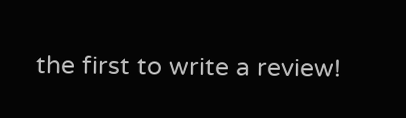the first to write a review!